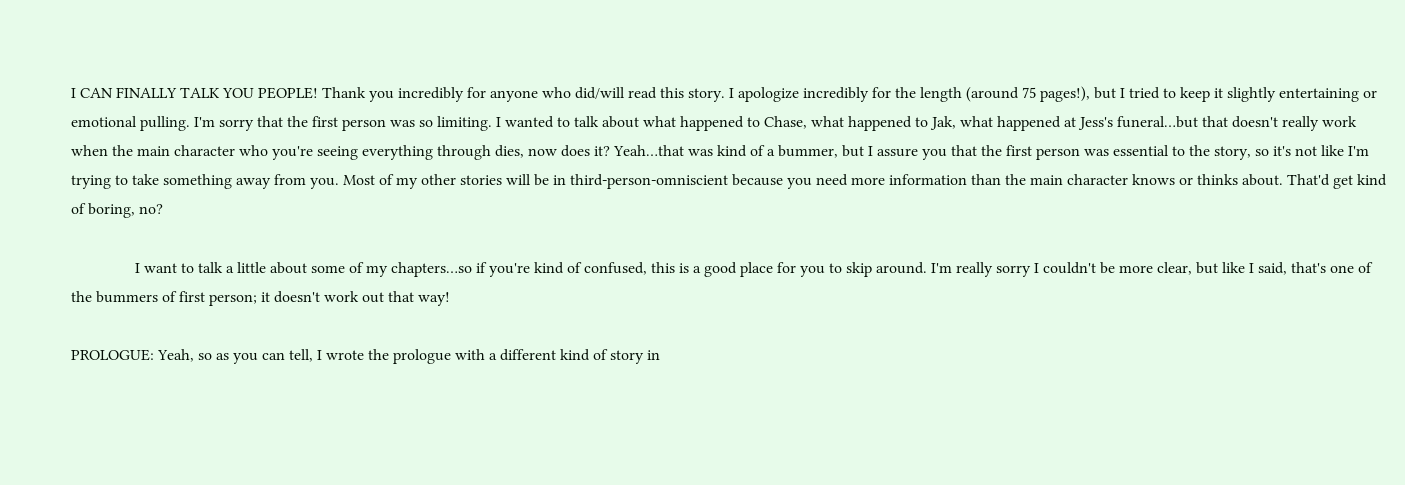I CAN FINALLY TALK YOU PEOPLE! Thank you incredibly for anyone who did/will read this story. I apologize incredibly for the length (around 75 pages!), but I tried to keep it slightly entertaining or emotional pulling. I'm sorry that the first person was so limiting. I wanted to talk about what happened to Chase, what happened to Jak, what happened at Jess's funeral…but that doesn't really work when the main character who you're seeing everything through dies, now does it? Yeah…that was kind of a bummer, but I assure you that the first person was essential to the story, so it's not like I'm trying to take something away from you. Most of my other stories will be in third-person-omniscient because you need more information than the main character knows or thinks about. That'd get kind of boring, no?

                I want to talk a little about some of my chapters…so if you're kind of confused, this is a good place for you to skip around. I'm really sorry I couldn't be more clear, but like I said, that's one of the bummers of first person; it doesn't work out that way!

PROLOGUE: Yeah, so as you can tell, I wrote the prologue with a different kind of story in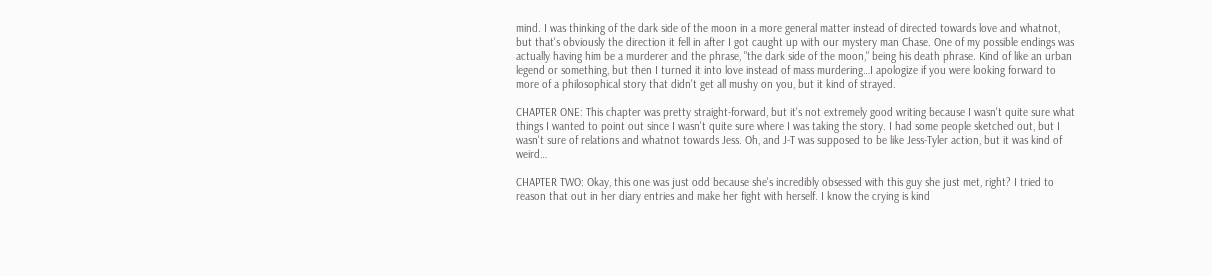mind. I was thinking of the dark side of the moon in a more general matter instead of directed towards love and whatnot, but that's obviously the direction it fell in after I got caught up with our mystery man Chase. One of my possible endings was actually having him be a murderer and the phrase, "the dark side of the moon," being his death phrase. Kind of like an urban legend or something, but then I turned it into love instead of mass murdering…I apologize if you were looking forward to more of a philosophical story that didn't get all mushy on you, but it kind of strayed.

CHAPTER ONE: This chapter was pretty straight-forward, but it's not extremely good writing because I wasn't quite sure what things I wanted to point out since I wasn't quite sure where I was taking the story. I had some people sketched out, but I wasn't sure of relations and whatnot towards Jess. Oh, and J-T was supposed to be like Jess-Tyler action, but it was kind of weird…

CHAPTER TWO: Okay, this one was just odd because she's incredibly obsessed with this guy she just met, right? I tried to reason that out in her diary entries and make her fight with herself. I know the crying is kind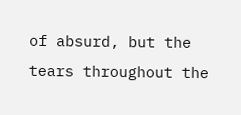of absurd, but the tears throughout the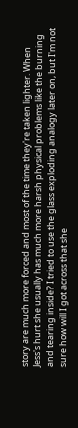story are much more forced and most of the time they're taken lighter. When Jess's hurt she usually has much more harsh physical problems like the burning and tearing inside? I tried to use the glass exploding analogy later on, but I'm not sure how will I got across that she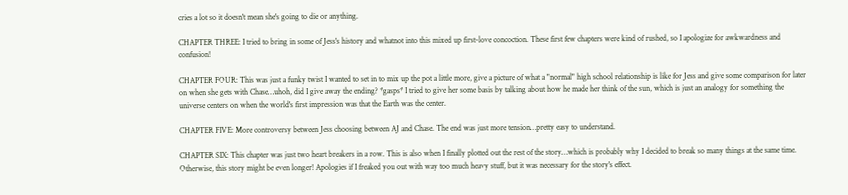cries a lot so it doesn't mean she's going to die or anything.

CHAPTER THREE: I tried to bring in some of Jess's history and whatnot into this mixed up first-love concoction. These first few chapters were kind of rushed, so I apologize for awkwardness and confusion!

CHAPTER FOUR: This was just a funky twist I wanted to set in to mix up the pot a little more, give a picture of what a "normal" high school relationship is like for Jess and give some comparison for later on when she gets with Chase…uhoh, did I give away the ending? *gasps* I tried to give her some basis by talking about how he made her think of the sun, which is just an analogy for something the universe centers on when the world's first impression was that the Earth was the center.

CHAPTER FIVE: More controversy between Jess choosing between AJ and Chase. The end was just more tension…pretty easy to understand.

CHAPTER SIX: This chapter was just two heart breakers in a row. This is also when I finally plotted out the rest of the story…which is probably why I decided to break so many things at the same time. Otherwise, this story might be even longer! Apologies if I freaked you out with way too much heavy stuff, but it was necessary for the story's effect.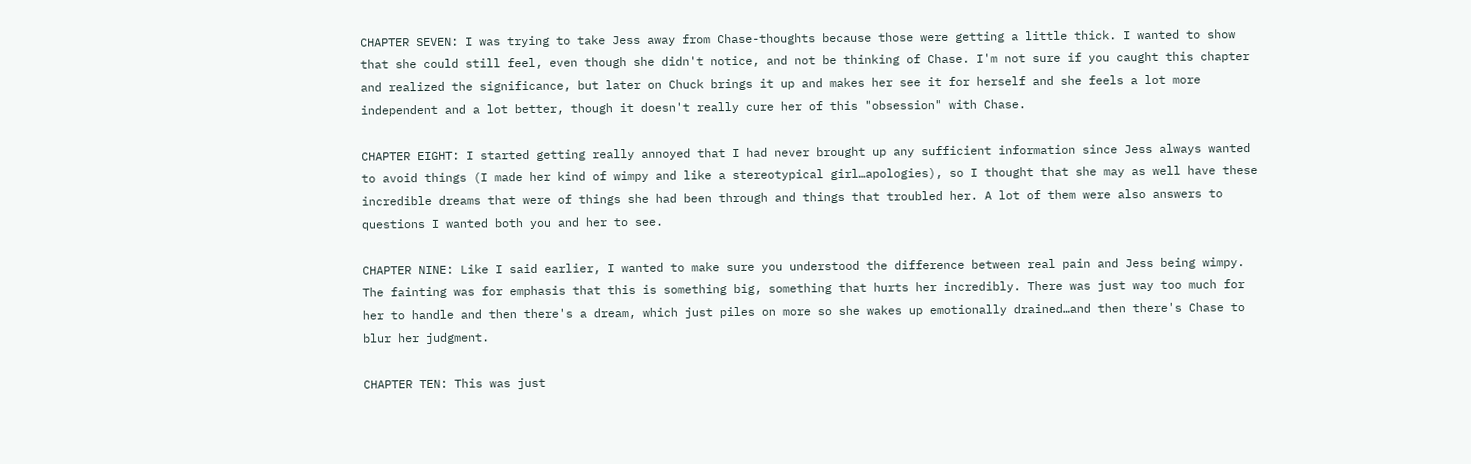CHAPTER SEVEN: I was trying to take Jess away from Chase-thoughts because those were getting a little thick. I wanted to show that she could still feel, even though she didn't notice, and not be thinking of Chase. I'm not sure if you caught this chapter and realized the significance, but later on Chuck brings it up and makes her see it for herself and she feels a lot more independent and a lot better, though it doesn't really cure her of this "obsession" with Chase.

CHAPTER EIGHT: I started getting really annoyed that I had never brought up any sufficient information since Jess always wanted to avoid things (I made her kind of wimpy and like a stereotypical girl…apologies), so I thought that she may as well have these incredible dreams that were of things she had been through and things that troubled her. A lot of them were also answers to questions I wanted both you and her to see.

CHAPTER NINE: Like I said earlier, I wanted to make sure you understood the difference between real pain and Jess being wimpy. The fainting was for emphasis that this is something big, something that hurts her incredibly. There was just way too much for her to handle and then there's a dream, which just piles on more so she wakes up emotionally drained…and then there's Chase to blur her judgment.

CHAPTER TEN: This was just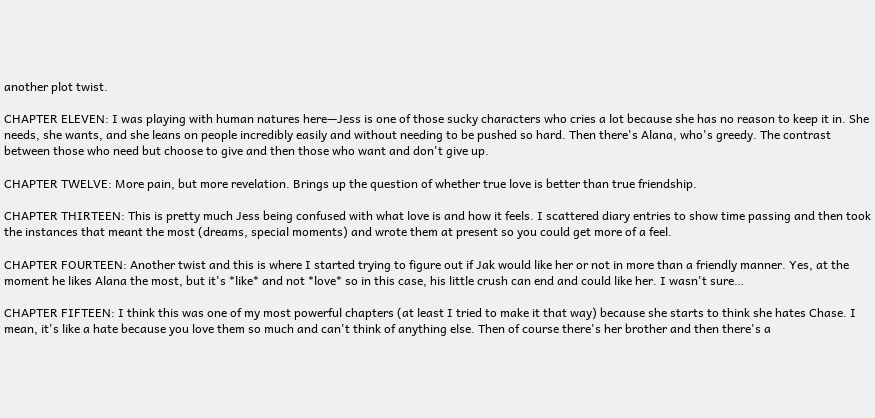another plot twist.

CHAPTER ELEVEN: I was playing with human natures here—Jess is one of those sucky characters who cries a lot because she has no reason to keep it in. She needs, she wants, and she leans on people incredibly easily and without needing to be pushed so hard. Then there's Alana, who's greedy. The contrast between those who need but choose to give and then those who want and don't give up.

CHAPTER TWELVE: More pain, but more revelation. Brings up the question of whether true love is better than true friendship.

CHAPTER THIRTEEN: This is pretty much Jess being confused with what love is and how it feels. I scattered diary entries to show time passing and then took the instances that meant the most (dreams, special moments) and wrote them at present so you could get more of a feel.

CHAPTER FOURTEEN: Another twist and this is where I started trying to figure out if Jak would like her or not in more than a friendly manner. Yes, at the moment he likes Alana the most, but it's *like* and not *love* so in this case, his little crush can end and could like her. I wasn't sure…

CHAPTER FIFTEEN: I think this was one of my most powerful chapters (at least I tried to make it that way) because she starts to think she hates Chase. I mean, it's like a hate because you love them so much and can't think of anything else. Then of course there's her brother and then there's a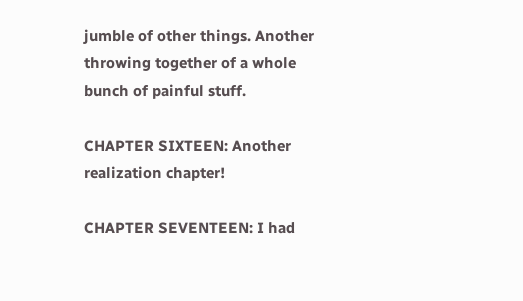jumble of other things. Another throwing together of a whole bunch of painful stuff.

CHAPTER SIXTEEN: Another realization chapter!

CHAPTER SEVENTEEN: I had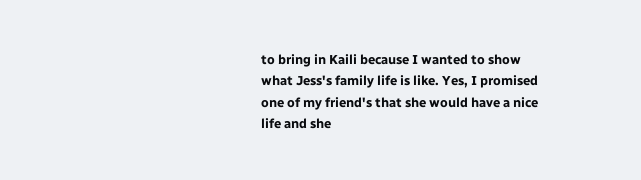to bring in Kaili because I wanted to show what Jess's family life is like. Yes, I promised one of my friend's that she would have a nice life and she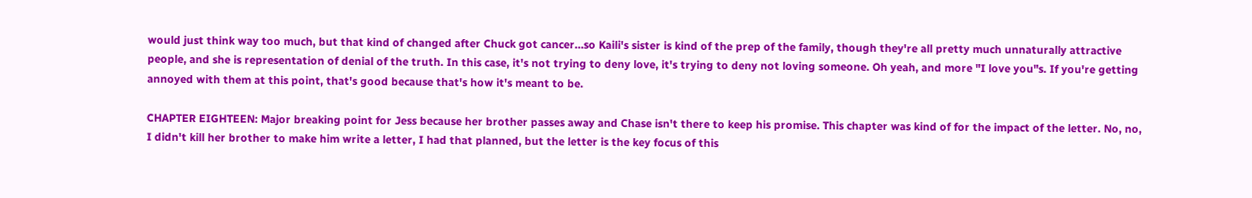would just think way too much, but that kind of changed after Chuck got cancer…so Kaili's sister is kind of the prep of the family, though they're all pretty much unnaturally attractive people, and she is representation of denial of the truth. In this case, it's not trying to deny love, it's trying to deny not loving someone. Oh yeah, and more "I love you"s. If you're getting annoyed with them at this point, that's good because that's how it's meant to be.

CHAPTER EIGHTEEN: Major breaking point for Jess because her brother passes away and Chase isn't there to keep his promise. This chapter was kind of for the impact of the letter. No, no, I didn't kill her brother to make him write a letter, I had that planned, but the letter is the key focus of this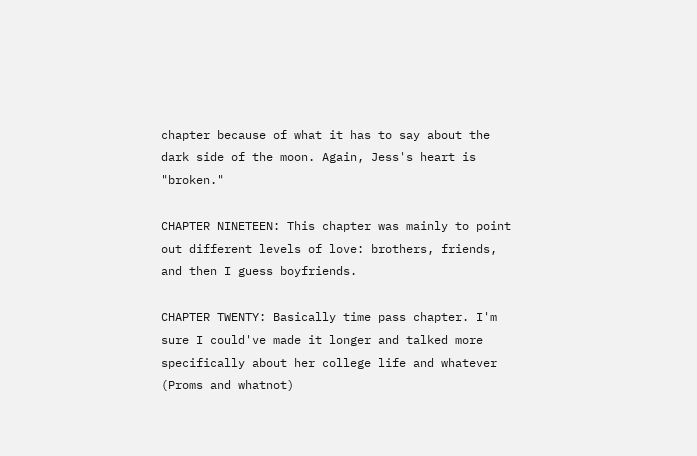chapter because of what it has to say about the dark side of the moon. Again, Jess's heart is "broken."

CHAPTER NINETEEN: This chapter was mainly to point out different levels of love: brothers, friends, and then I guess boyfriends.

CHAPTER TWENTY: Basically time pass chapter. I'm sure I could've made it longer and talked more specifically about her college life and whatever (Proms and whatnot)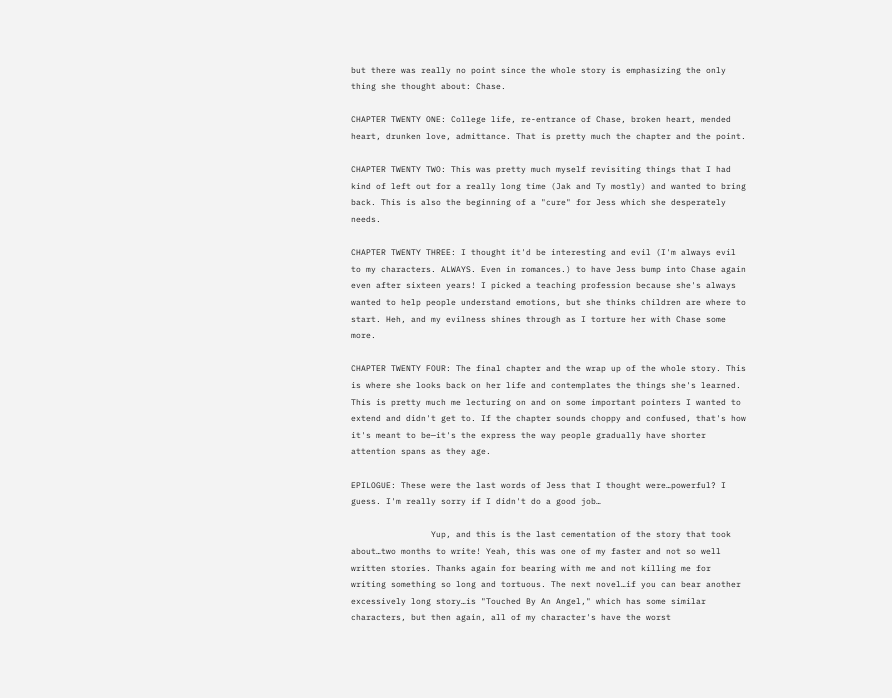but there was really no point since the whole story is emphasizing the only thing she thought about: Chase.

CHAPTER TWENTY ONE: College life, re-entrance of Chase, broken heart, mended heart, drunken love, admittance. That is pretty much the chapter and the point.

CHAPTER TWENTY TWO: This was pretty much myself revisiting things that I had kind of left out for a really long time (Jak and Ty mostly) and wanted to bring back. This is also the beginning of a "cure" for Jess which she desperately needs.

CHAPTER TWENTY THREE: I thought it'd be interesting and evil (I'm always evil to my characters. ALWAYS. Even in romances.) to have Jess bump into Chase again even after sixteen years! I picked a teaching profession because she's always wanted to help people understand emotions, but she thinks children are where to start. Heh, and my evilness shines through as I torture her with Chase some more.

CHAPTER TWENTY FOUR: The final chapter and the wrap up of the whole story. This is where she looks back on her life and contemplates the things she's learned. This is pretty much me lecturing on and on some important pointers I wanted to extend and didn't get to. If the chapter sounds choppy and confused, that's how it's meant to be—it's the express the way people gradually have shorter attention spans as they age.

EPILOGUE: These were the last words of Jess that I thought were…powerful? I guess. I'm really sorry if I didn't do a good job…

                Yup, and this is the last cementation of the story that took about…two months to write! Yeah, this was one of my faster and not so well written stories. Thanks again for bearing with me and not killing me for writing something so long and tortuous. The next novel…if you can bear another excessively long story…is "Touched By An Angel," which has some similar characters, but then again, all of my character's have the worst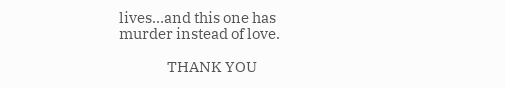lives…and this one has murder instead of love.

                THANK YOU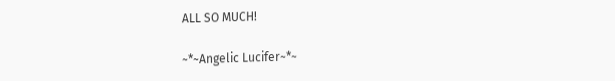ALL SO MUCH!

~*~Angelic Lucifer~*~